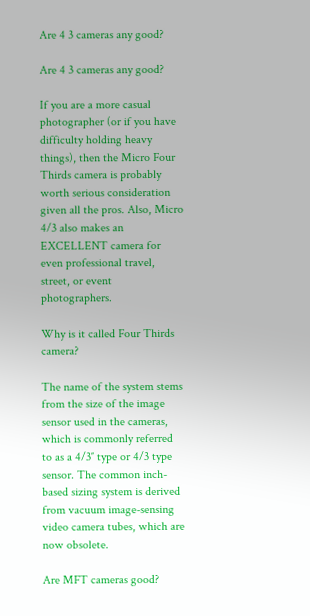Are 4 3 cameras any good?

Are 4 3 cameras any good?

If you are a more casual photographer (or if you have difficulty holding heavy things), then the Micro Four Thirds camera is probably worth serious consideration given all the pros. Also, Micro 4/3 also makes an EXCELLENT camera for even professional travel, street, or event photographers.

Why is it called Four Thirds camera?

The name of the system stems from the size of the image sensor used in the cameras, which is commonly referred to as a 4/3″ type or 4/3 type sensor. The common inch-based sizing system is derived from vacuum image-sensing video camera tubes, which are now obsolete.

Are MFT cameras good?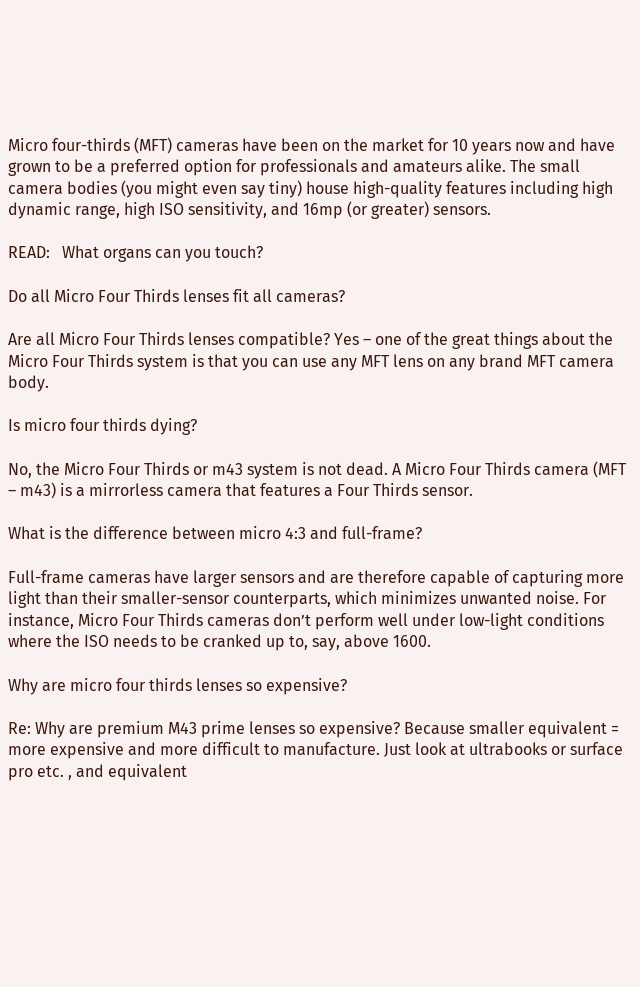Micro four-thirds (MFT) cameras have been on the market for 10 years now and have grown to be a preferred option for professionals and amateurs alike. The small camera bodies (you might even say tiny) house high-quality features including high dynamic range, high ISO sensitivity, and 16mp (or greater) sensors.

READ:   What organs can you touch?

Do all Micro Four Thirds lenses fit all cameras?

Are all Micro Four Thirds lenses compatible? Yes – one of the great things about the Micro Four Thirds system is that you can use any MFT lens on any brand MFT camera body.

Is micro four thirds dying?

No, the Micro Four Thirds or m43 system is not dead. A Micro Four Thirds camera (MFT – m43) is a mirrorless camera that features a Four Thirds sensor.

What is the difference between micro 4:3 and full-frame?

Full-frame cameras have larger sensors and are therefore capable of capturing more light than their smaller-sensor counterparts, which minimizes unwanted noise. For instance, Micro Four Thirds cameras don’t perform well under low-light conditions where the ISO needs to be cranked up to, say, above 1600.

Why are micro four thirds lenses so expensive?

Re: Why are premium M43 prime lenses so expensive? Because smaller equivalent = more expensive and more difficult to manufacture. Just look at ultrabooks or surface pro etc. , and equivalent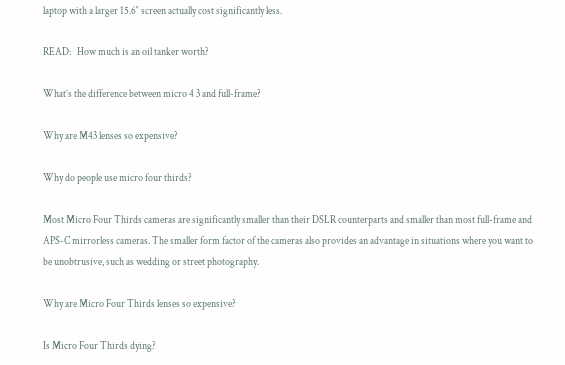laptop with a larger 15.6″ screen actually cost significantly less.

READ:   How much is an oil tanker worth?

What’s the difference between micro 4 3 and full-frame?

Why are M43 lenses so expensive?

Why do people use micro four thirds?

Most Micro Four Thirds cameras are significantly smaller than their DSLR counterparts and smaller than most full-frame and APS-C mirrorless cameras. The smaller form factor of the cameras also provides an advantage in situations where you want to be unobtrusive, such as wedding or street photography.

Why are Micro Four Thirds lenses so expensive?

Is Micro Four Thirds dying?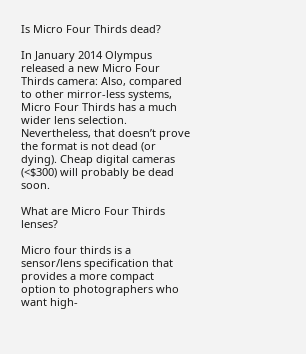Is Micro Four Thirds dead?

In January 2014 Olympus released a new Micro Four Thirds camera: Also, compared to other mirror-less systems, Micro Four Thirds has a much wider lens selection. Nevertheless, that doesn’t prove the format is not dead (or dying). Cheap digital cameras (<$300) will probably be dead soon.

What are Micro Four Thirds lenses?

Micro four thirds is a sensor/lens specification that provides a more compact option to photographers who want high-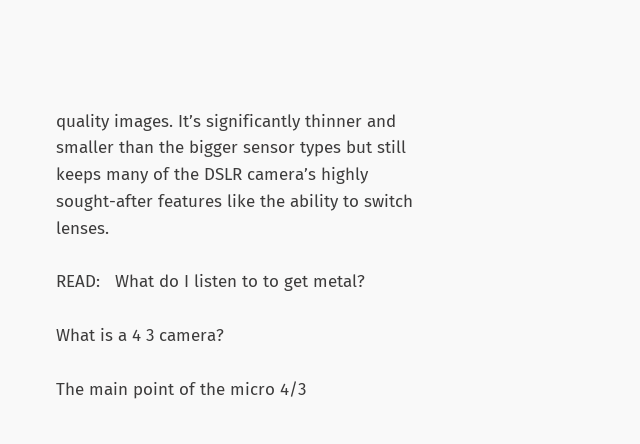quality images. It’s significantly thinner and smaller than the bigger sensor types but still keeps many of the DSLR camera’s highly sought-after features like the ability to switch lenses.

READ:   What do I listen to to get metal?

What is a 4 3 camera?

The main point of the micro 4/3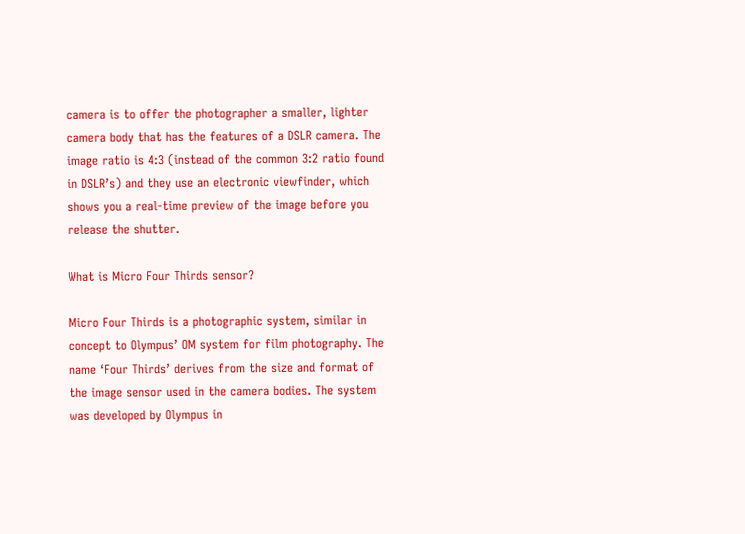camera is to offer the photographer a smaller, lighter camera body that has the features of a DSLR camera. The image ratio is 4:3 (instead of the common 3:2 ratio found in DSLR’s) and they use an electronic viewfinder, which shows you a real-time preview of the image before you release the shutter.

What is Micro Four Thirds sensor?

Micro Four Thirds is a photographic system, similar in concept to Olympus’ OM system for film photography. The name ‘Four Thirds’ derives from the size and format of the image sensor used in the camera bodies. The system was developed by Olympus in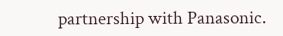partnership with Panasonic.